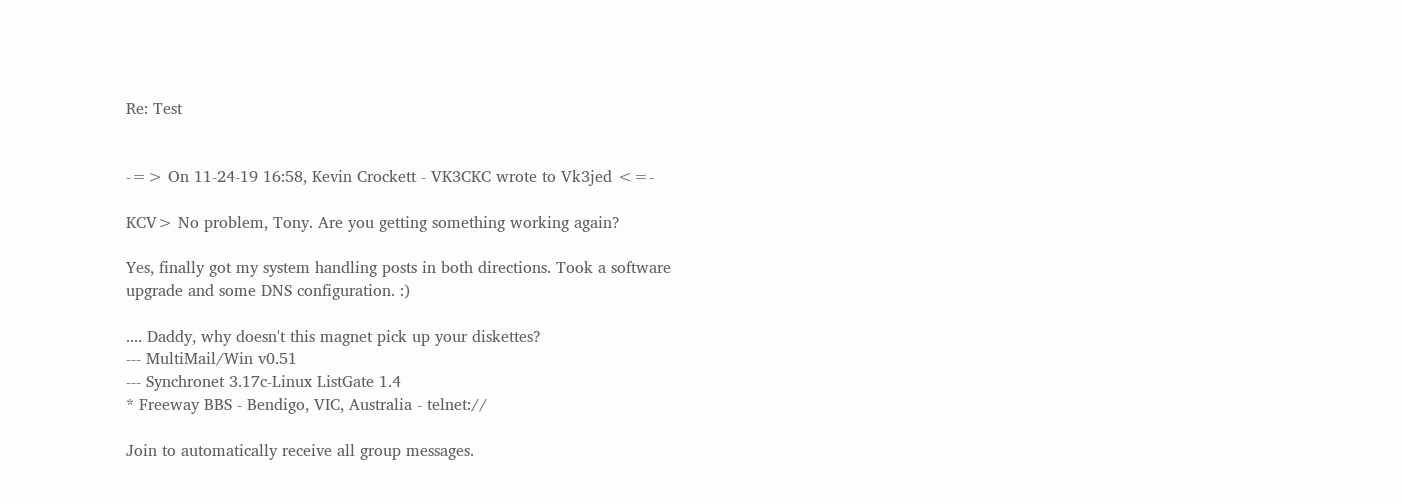Re: Test


-=> On 11-24-19 16:58, Kevin Crockett - VK3CKC wrote to Vk3jed <=-

KCV> No problem, Tony. Are you getting something working again?

Yes, finally got my system handling posts in both directions. Took a software
upgrade and some DNS configuration. :)

.... Daddy, why doesn't this magnet pick up your diskettes?
--- MultiMail/Win v0.51
--- Synchronet 3.17c-Linux ListGate 1.4
* Freeway BBS - Bendigo, VIC, Australia - telnet://

Join to automatically receive all group messages.